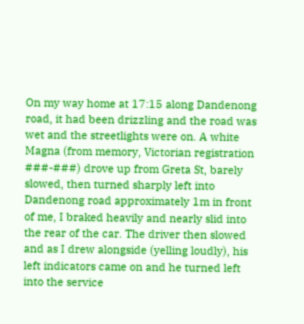On my way home at 17:15 along Dandenong road, it had been drizzling and the road was wet and the streetlights were on. A white Magna (from memory, Victorian registration ###-###) drove up from Greta St, barely slowed, then turned sharply left into Dandenong road approximately 1m in front of me, I braked heavily and nearly slid into the rear of the car. The driver then slowed and as I drew alongside (yelling loudly), his left indicators came on and he turned left into the service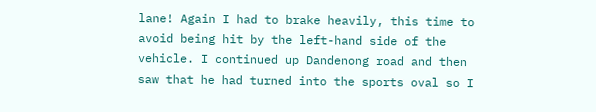lane! Again I had to brake heavily, this time to avoid being hit by the left-hand side of the vehicle. I continued up Dandenong road and then saw that he had turned into the sports oval so I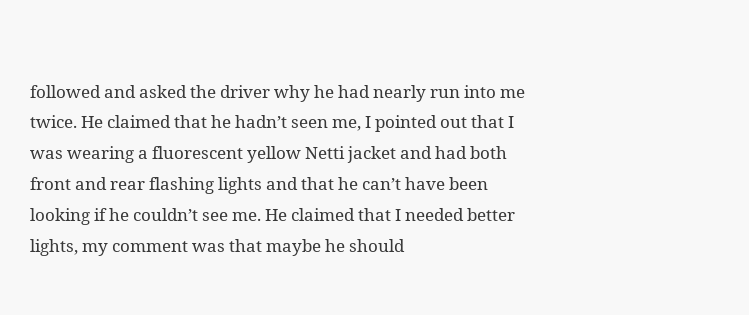followed and asked the driver why he had nearly run into me twice. He claimed that he hadn’t seen me, I pointed out that I was wearing a fluorescent yellow Netti jacket and had both front and rear flashing lights and that he can’t have been looking if he couldn’t see me. He claimed that I needed better lights, my comment was that maybe he should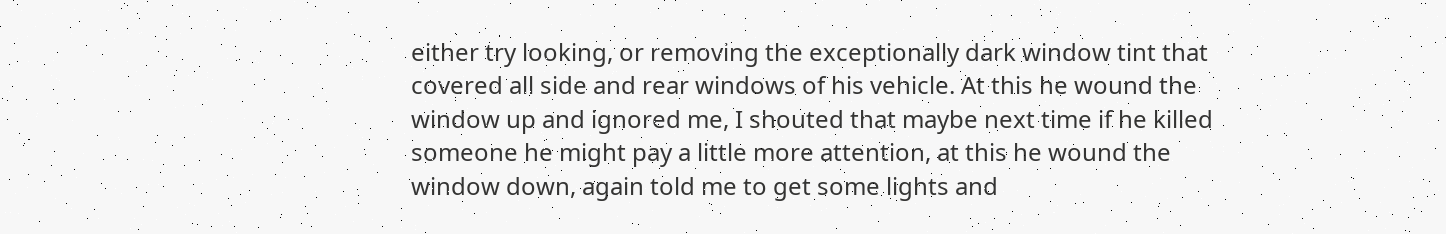either try looking, or removing the exceptionally dark window tint that covered all side and rear windows of his vehicle. At this he wound the window up and ignored me, I shouted that maybe next time if he killed someone he might pay a little more attention, at this he wound the window down, again told me to get some lights and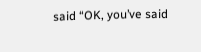said “OK, you’ve said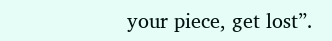your piece, get lost”.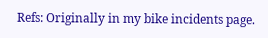Refs: Originally in my bike incidents page.